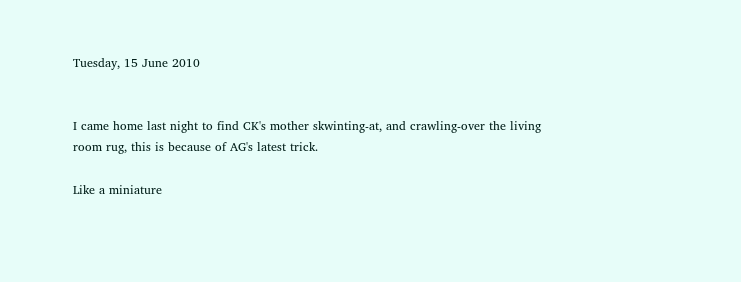Tuesday, 15 June 2010


I came home last night to find CK's mother skwinting-at, and crawling-over the living room rug, this is because of AG's latest trick.

Like a miniature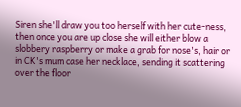Siren she'll draw you too herself with her cute-ness, then once you are up close she will either blow a slobbery raspberry or make a grab for nose's, hair or in CK's mum case her necklace, sending it scattering over the floor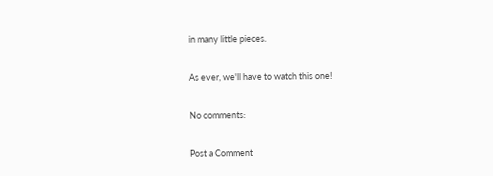in many little pieces.

As ever, we'll have to watch this one!

No comments:

Post a Comment